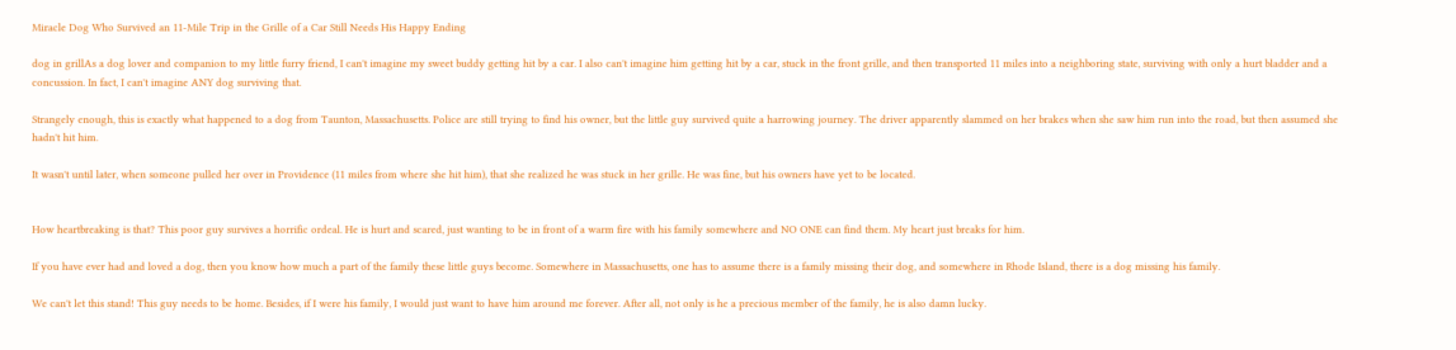Miracle Dog Who Survived an 11-Mile Trip in the Grille of a Car Still Needs His Happy Ending

dog in grillAs a dog lover and companion to my little furry friend, I can't imagine my sweet buddy getting hit by a car. I also can't imagine him getting hit by a car, stuck in the front grille, and then transported 11 miles into a neighboring state, surviving with only a hurt bladder and a concussion. In fact, I can't imagine ANY dog surviving that.

Strangely enough, this is exactly what happened to a dog from Taunton, Massachusetts. Police are still trying to find his owner, but the little guy survived quite a harrowing journey. The driver apparently slammed on her brakes when she saw him run into the road, but then assumed she hadn't hit him.

It wasn't until later, when someone pulled her over in Providence (11 miles from where she hit him), that she realized he was stuck in her grille. He was fine, but his owners have yet to be located.


How heartbreaking is that? This poor guy survives a horrific ordeal. He is hurt and scared, just wanting to be in front of a warm fire with his family somewhere and NO ONE can find them. My heart just breaks for him.

If you have ever had and loved a dog, then you know how much a part of the family these little guys become. Somewhere in Massachusetts, one has to assume there is a family missing their dog, and somewhere in Rhode Island, there is a dog missing his family.

We can't let this stand! This guy needs to be home. Besides, if I were his family, I would just want to have him around me forever. After all, not only is he a precious member of the family, he is also damn lucky.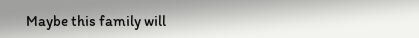Maybe this family will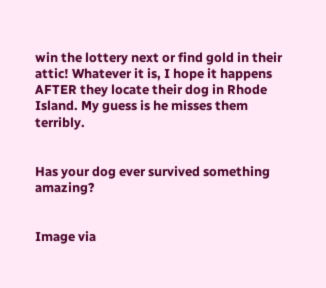win the lottery next or find gold in their attic! Whatever it is, I hope it happens AFTER they locate their dog in Rhode Island. My guess is he misses them terribly.


Has your dog ever survived something amazing?


Image via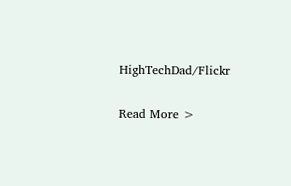HighTechDad/Flickr

Read More >